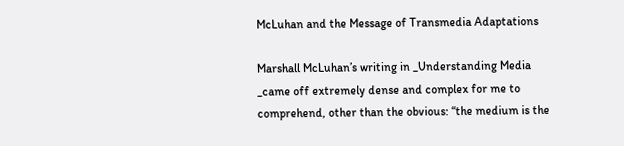McLuhan and the Message of Transmedia Adaptations

Marshall McLuhan’s writing in _Understanding Media _came off extremely dense and complex for me to comprehend, other than the obvious: “the medium is the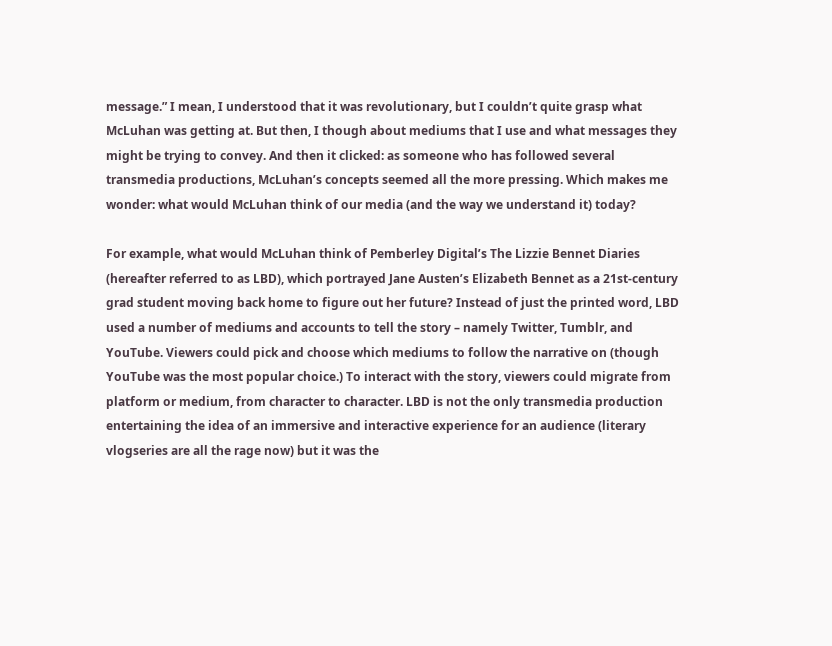message.” I mean, I understood that it was revolutionary, but I couldn’t quite grasp what McLuhan was getting at. But then, I though about mediums that I use and what messages they might be trying to convey. And then it clicked: as someone who has followed several transmedia productions, McLuhan’s concepts seemed all the more pressing. Which makes me wonder: what would McLuhan think of our media (and the way we understand it) today?

For example, what would McLuhan think of Pemberley Digital’s The Lizzie Bennet Diaries (hereafter referred to as LBD), which portrayed Jane Austen’s Elizabeth Bennet as a 21st-century grad student moving back home to figure out her future? Instead of just the printed word, LBD used a number of mediums and accounts to tell the story – namely Twitter, Tumblr, and YouTube. Viewers could pick and choose which mediums to follow the narrative on (though YouTube was the most popular choice.) To interact with the story, viewers could migrate from platform or medium, from character to character. LBD is not the only transmedia production entertaining the idea of an immersive and interactive experience for an audience (literary vlogseries are all the rage now) but it was the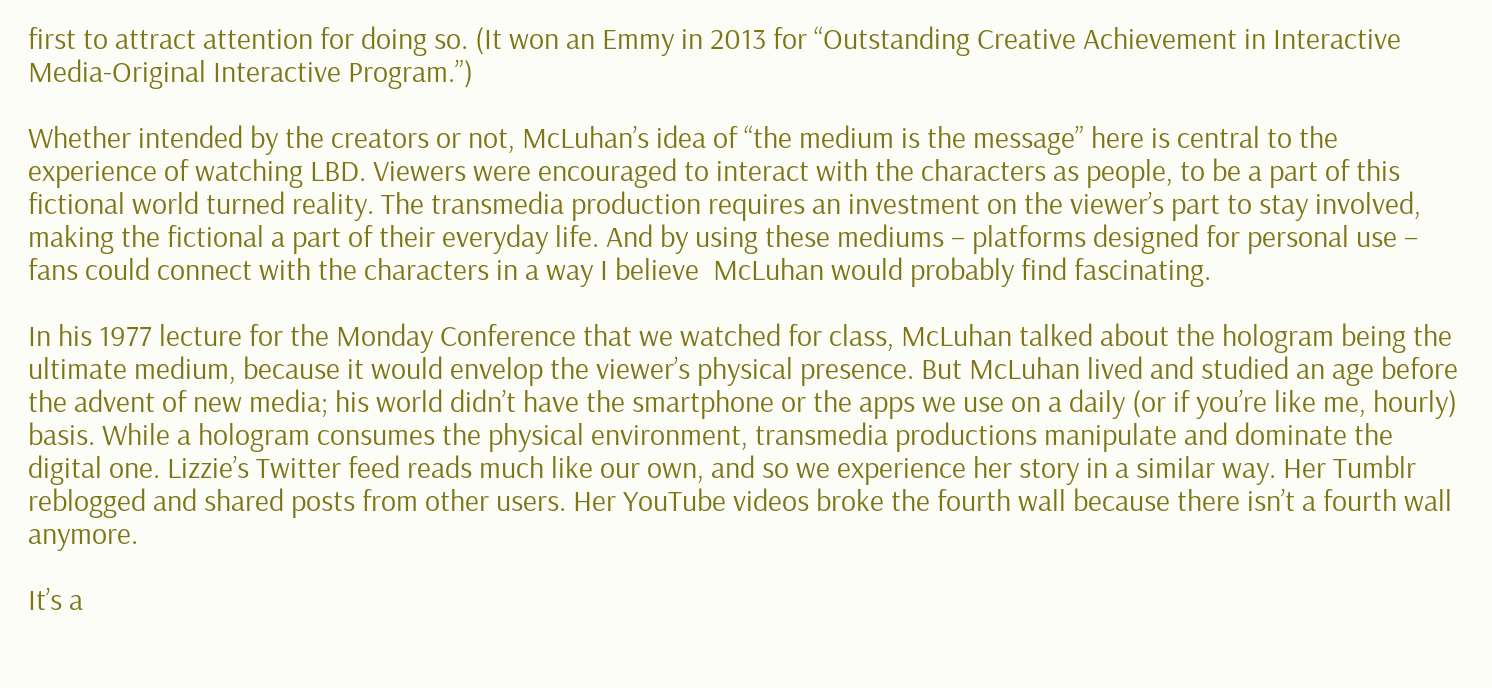first to attract attention for doing so. (It won an Emmy in 2013 for “Outstanding Creative Achievement in Interactive Media-Original Interactive Program.”)

Whether intended by the creators or not, McLuhan’s idea of “the medium is the message” here is central to the experience of watching LBD. Viewers were encouraged to interact with the characters as people, to be a part of this fictional world turned reality. The transmedia production requires an investment on the viewer’s part to stay involved, making the fictional a part of their everyday life. And by using these mediums – platforms designed for personal use – fans could connect with the characters in a way I believe  McLuhan would probably find fascinating.

In his 1977 lecture for the Monday Conference that we watched for class, McLuhan talked about the hologram being the ultimate medium, because it would envelop the viewer’s physical presence. But McLuhan lived and studied an age before the advent of new media; his world didn’t have the smartphone or the apps we use on a daily (or if you’re like me, hourly) basis. While a hologram consumes the physical environment, transmedia productions manipulate and dominate the digital one. Lizzie’s Twitter feed reads much like our own, and so we experience her story in a similar way. Her Tumblr reblogged and shared posts from other users. Her YouTube videos broke the fourth wall because there isn’t a fourth wall anymore.

It’s a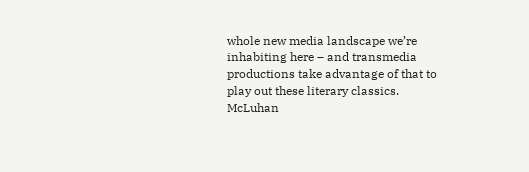whole new media landscape we’re inhabiting here – and transmedia productions take advantage of that to play out these literary classics. McLuhan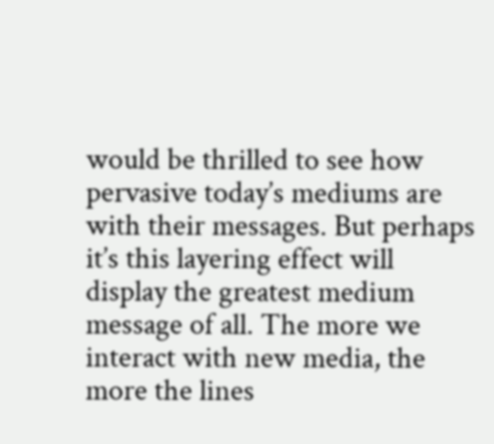would be thrilled to see how pervasive today’s mediums are with their messages. But perhaps it’s this layering effect will display the greatest medium message of all. The more we interact with new media, the more the lines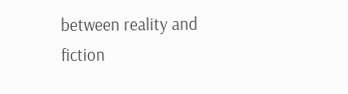between reality and fiction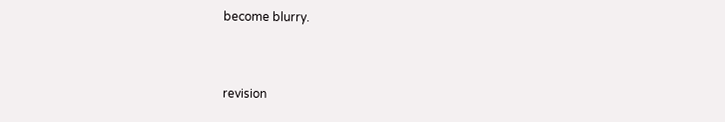become blurry.


revision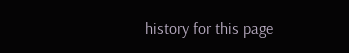history for this page